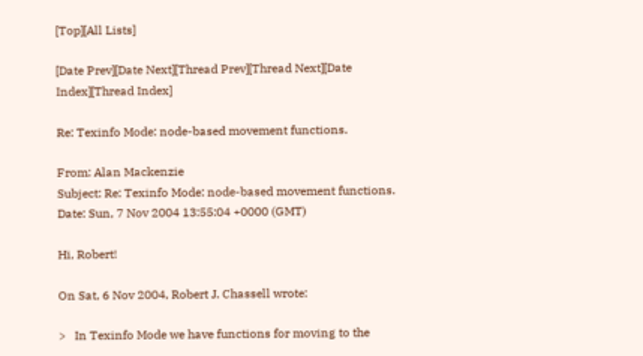[Top][All Lists]

[Date Prev][Date Next][Thread Prev][Thread Next][Date Index][Thread Index]

Re: Texinfo Mode: node-based movement functions.

From: Alan Mackenzie
Subject: Re: Texinfo Mode: node-based movement functions.
Date: Sun, 7 Nov 2004 13:55:04 +0000 (GMT)

Hi, Robert!

On Sat, 6 Nov 2004, Robert J. Chassell wrote:

>   In Texinfo Mode we have functions for moving to the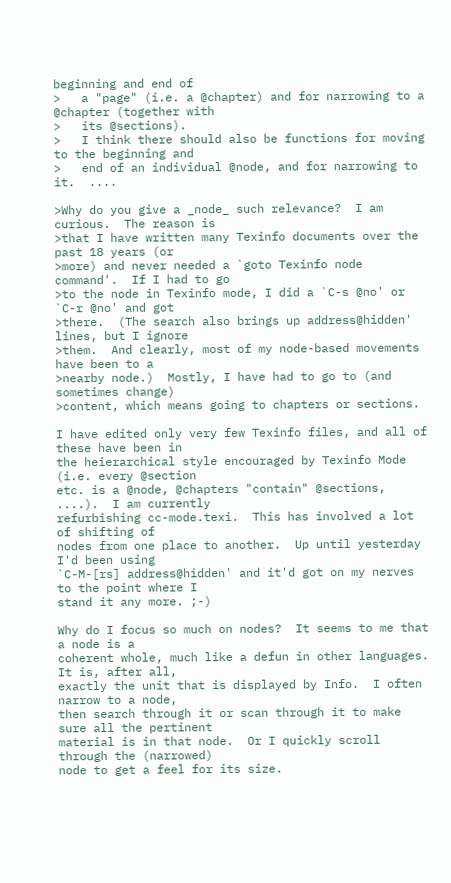beginning and end of
>   a "page" (i.e. a @chapter) and for narrowing to a @chapter (together with
>   its @sections).
>   I think there should also be functions for moving to the beginning and
>   end of an individual @node, and for narrowing to it.  ....

>Why do you give a _node_ such relevance?  I am curious.  The reason is
>that I have written many Texinfo documents over the past 18 years (or
>more) and never needed a `goto Texinfo node command'.  If I had to go
>to the node in Texinfo mode, I did a `C-s @no' or `C-r @no' and got
>there.  (The search also brings up address@hidden' lines, but I ignore
>them.  And clearly, most of my node-based movements have been to a
>nearby node.)  Mostly, I have had to go to (and sometimes change)
>content, which means going to chapters or sections.

I have edited only very few Texinfo files, and all of these have been in
the heierarchical style encouraged by Texinfo Mode (i.e. every @section
etc. is a @node, @chapters "contain" @sections, ....).  I am currently
refurbishing cc-mode.texi.  This has involved a lot of shifting of
nodes from one place to another.  Up until yesterday I'd been using
`C-M-[rs] address@hidden' and it'd got on my nerves to the point where I
stand it any more. ;-)

Why do I focus so much on nodes?  It seems to me that a node is a
coherent whole, much like a defun in other languages.  It is, after all,
exactly the unit that is displayed by Info.  I often narrow to a node,
then search through it or scan through it to make sure all the pertinent
material is in that node.  Or I quickly scroll through the (narrowed)
node to get a feel for its size.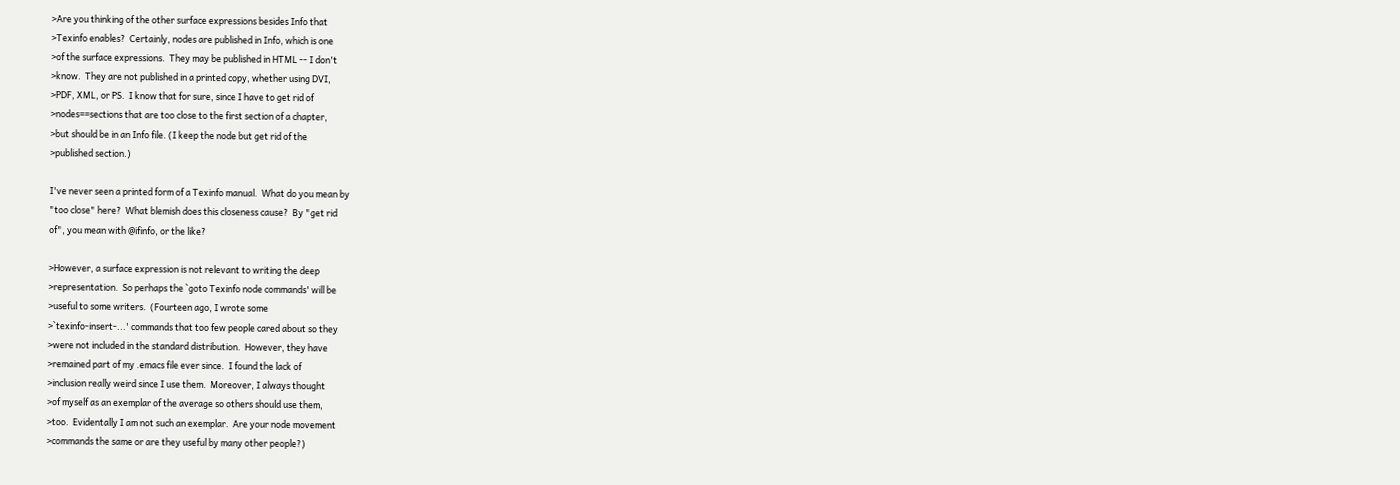>Are you thinking of the other surface expressions besides Info that
>Texinfo enables?  Certainly, nodes are published in Info, which is one
>of the surface expressions.  They may be published in HTML -- I don't
>know.  They are not published in a printed copy, whether using DVI,
>PDF, XML, or PS.  I know that for sure, since I have to get rid of
>nodes==sections that are too close to the first section of a chapter,
>but should be in an Info file. (I keep the node but get rid of the
>published section.)

I've never seen a printed form of a Texinfo manual.  What do you mean by
"too close" here?  What blemish does this closeness cause?  By "get rid
of", you mean with @ifinfo, or the like?

>However, a surface expression is not relevant to writing the deep
>representation.  So perhaps the `goto Texinfo node commands' will be
>useful to some writers.  (Fourteen ago, I wrote some
>`texinfo-insert-...' commands that too few people cared about so they
>were not included in the standard distribution.  However, they have
>remained part of my .emacs file ever since.  I found the lack of
>inclusion really weird since I use them.  Moreover, I always thought
>of myself as an exemplar of the average so others should use them,
>too.  Evidentally I am not such an exemplar.  Are your node movement
>commands the same or are they useful by many other people?)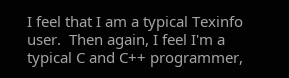I feel that I am a typical Texinfo user.  Then again, I feel I'm a
typical C and C++ programmer,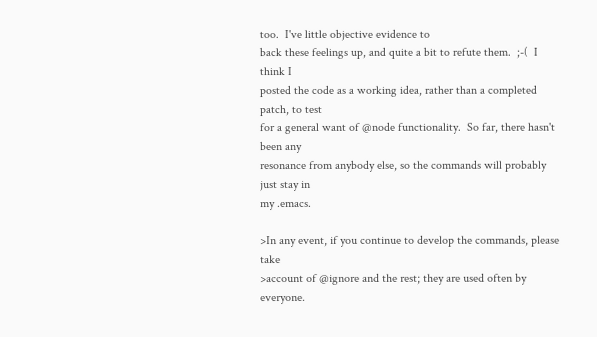too.  I've little objective evidence to
back these feelings up, and quite a bit to refute them.  ;-(  I think I
posted the code as a working idea, rather than a completed patch, to test
for a general want of @node functionality.  So far, there hasn't been any
resonance from anybody else, so the commands will probably just stay in
my .emacs.

>In any event, if you continue to develop the commands, please take
>account of @ignore and the rest; they are used often by everyone.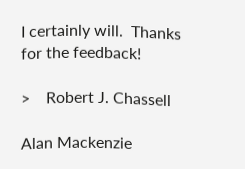I certainly will.  Thanks for the feedback!

>    Robert J. Chassell

Alan Mackenzie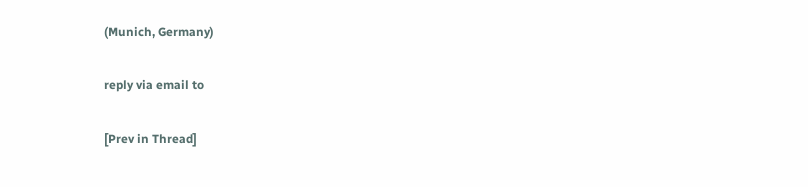(Munich, Germany)

reply via email to

[Prev in Thread]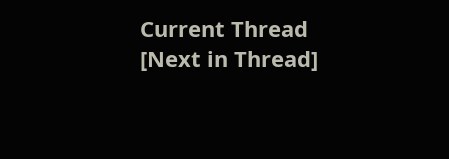Current Thread [Next in Thread]